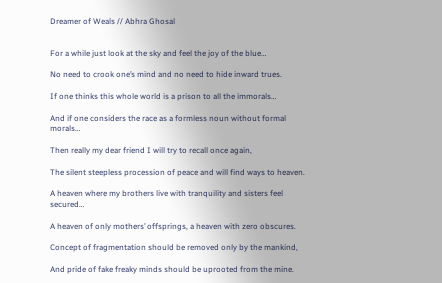Dreamer of Weals // Abhra Ghosal


For a while just look at the sky and feel the joy of the blue…

No need to crook one’s mind and no need to hide inward trues.

If one thinks this whole world is a prison to all the immorals…

And if one considers the race as a formless noun without formal morals…

Then really my dear friend I will try to recall once again,

The silent steepless procession of peace and will find ways to heaven.

A heaven where my brothers live with tranquility and sisters feel  secured…

A heaven of only mothers’ offsprings, a heaven with zero obscures.

Concept of fragmentation should be removed only by the mankind,

And pride of fake freaky minds should be uprooted from the mine.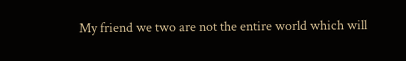My friend we two are not the entire world which will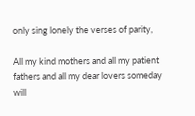only sing lonely the verses of parity,

All my kind mothers and all my patient fathers and all my dear lovers someday will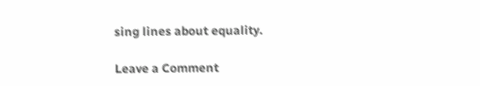sing lines about equality.

Leave a Comment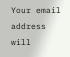Your email address will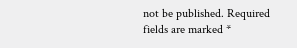not be published. Required fields are marked *